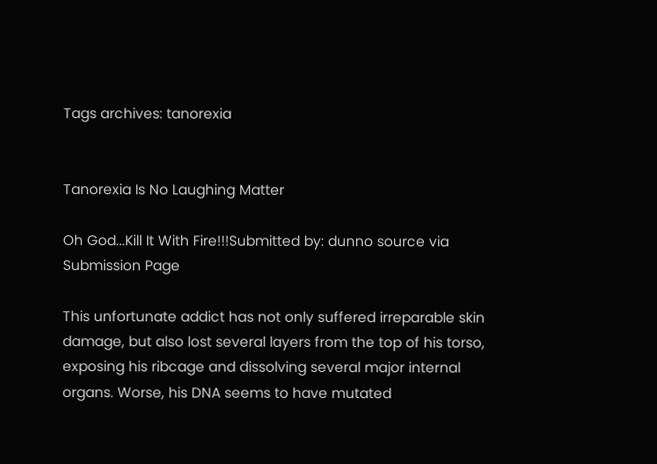Tags archives: tanorexia


Tanorexia Is No Laughing Matter

Oh God...Kill It With Fire!!!Submitted by: dunno source via Submission Page

This unfortunate addict has not only suffered irreparable skin damage, but also lost several layers from the top of his torso, exposing his ribcage and dissolving several major internal organs. Worse, his DNA seems to have mutated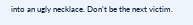into an ugly necklace. Don’t be the next victim.